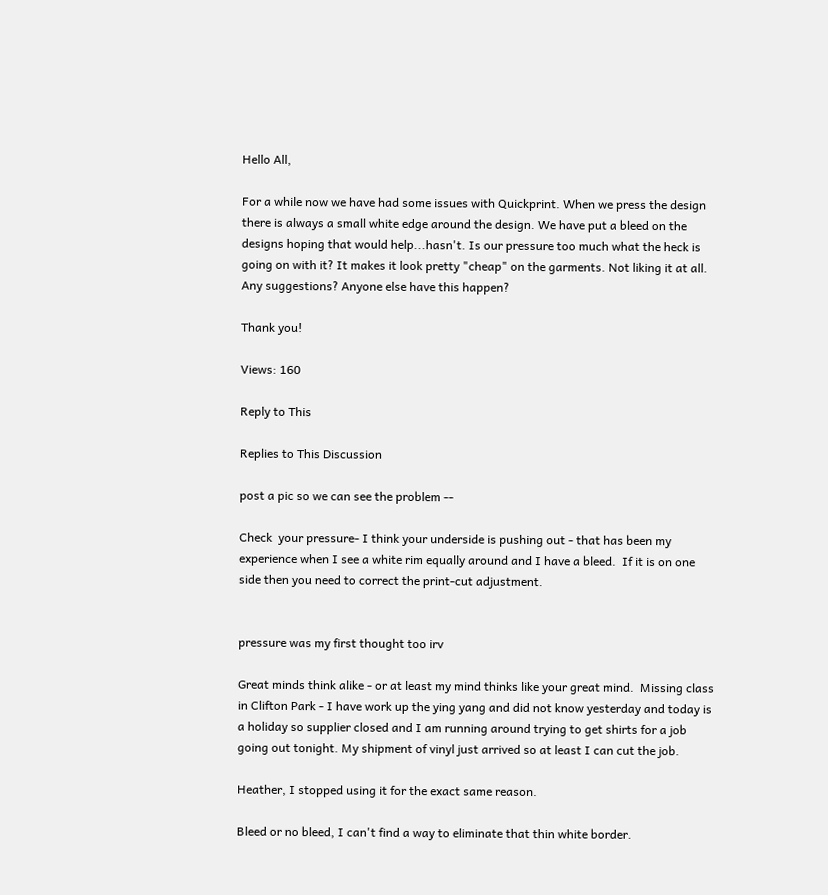Hello All,

For a while now we have had some issues with Quickprint. When we press the design there is always a small white edge around the design. We have put a bleed on the designs hoping that would help...hasn't. Is our pressure too much what the heck is going on with it? It makes it look pretty "cheap" on the garments. Not liking it at all. Any suggestions? Anyone else have this happen?

Thank you!

Views: 160

Reply to This

Replies to This Discussion

post a pic so we can see the problem --

Check  your pressure- I think your underside is pushing out - that has been my experience when I see a white rim equally around and I have a bleed.  If it is on one side then you need to correct the print-cut adjustment.


pressure was my first thought too irv

Great minds think alike - or at least my mind thinks like your great mind.  Missing class in Clifton Park - I have work up the ying yang and did not know yesterday and today is a holiday so supplier closed and I am running around trying to get shirts for a job going out tonight. My shipment of vinyl just arrived so at least I can cut the job.

Heather, I stopped using it for the exact same reason.

Bleed or no bleed, I can't find a way to eliminate that thin white border.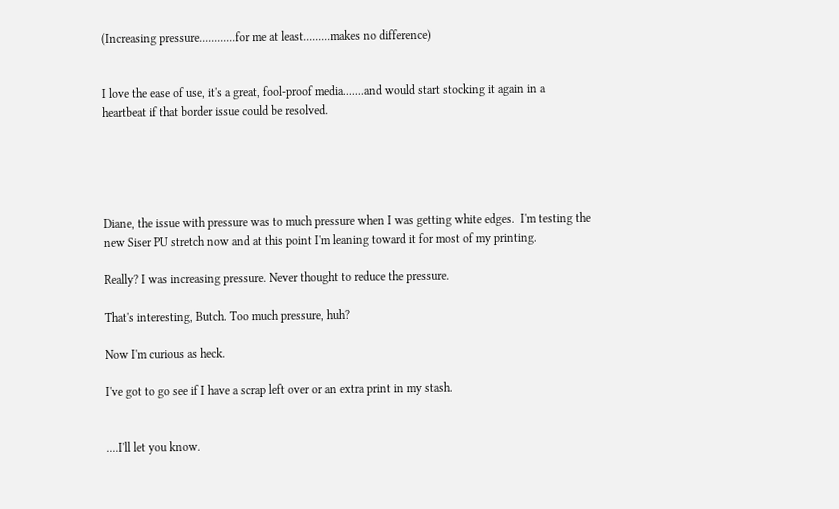(Increasing pressure............for me at least.........makes no difference)


I love the ease of use, it's a great, fool-proof media.......and would start stocking it again in a heartbeat if that border issue could be resolved.





Diane, the issue with pressure was to much pressure when I was getting white edges.  I'm testing the new Siser PU stretch now and at this point I'm leaning toward it for most of my printing.

Really? I was increasing pressure. Never thought to reduce the pressure.

That's interesting, Butch. Too much pressure, huh?

Now I'm curious as heck.

I've got to go see if I have a scrap left over or an extra print in my stash.


....I'll let you know.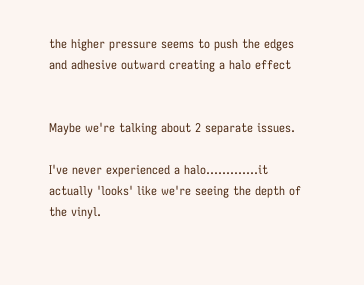the higher pressure seems to push the edges and adhesive outward creating a halo effect


Maybe we're talking about 2 separate issues.

I've never experienced a halo.............it actually 'looks' like we're seeing the depth of the vinyl.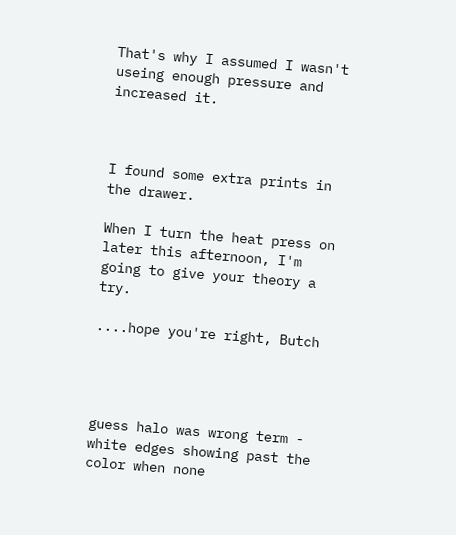That's why I assumed I wasn't useing enough pressure and increased it.



I found some extra prints in the drawer.

When I turn the heat press on later this afternoon, I'm going to give your theory a try.

....hope you're right, Butch




guess halo was wrong term - white edges showing past the color when none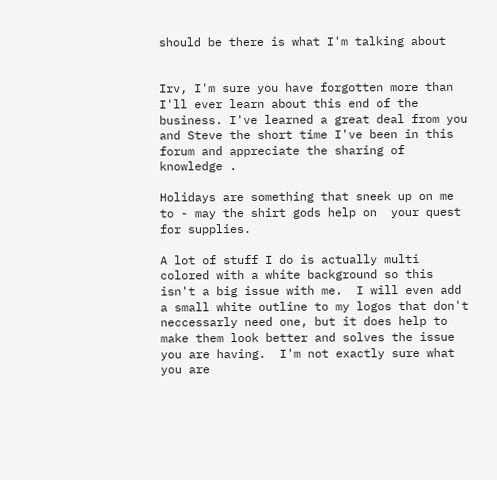should be there is what I'm talking about


Irv, I'm sure you have forgotten more than I'll ever learn about this end of the business. I've learned a great deal from you and Steve the short time I've been in this forum and appreciate the sharing of knowledge .

Holidays are something that sneek up on me to - may the shirt gods help on  your quest for supplies.

A lot of stuff I do is actually multi colored with a white background so this isn't a big issue with me.  I will even add a small white outline to my logos that don't neccessarly need one, but it does help to make them look better and solves the issue you are having.  I'm not exactly sure what you are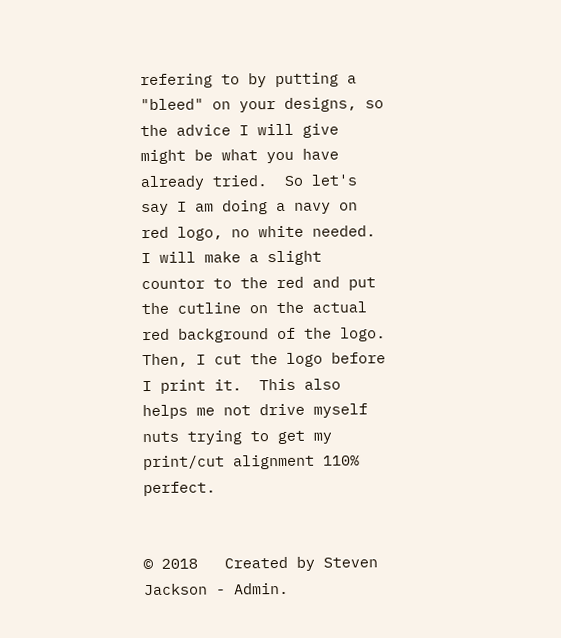refering to by putting a "bleed" on your designs, so the advice I will give might be what you have already tried.  So let's say I am doing a navy on red logo, no white needed.  I will make a slight countor to the red and put the cutline on the actual red background of the logo.  Then, I cut the logo before I print it.  This also helps me not drive myself nuts trying to get my print/cut alignment 110% perfect.


© 2018   Created by Steven Jackson - Admin.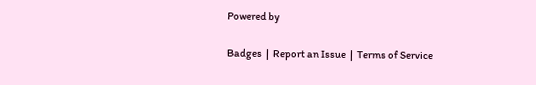Powered by

Badges  |  Report an Issue  |  Terms of Service